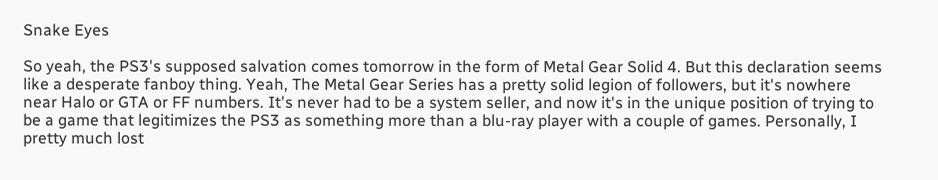Snake Eyes

So yeah, the PS3's supposed salvation comes tomorrow in the form of Metal Gear Solid 4. But this declaration seems like a desperate fanboy thing. Yeah, The Metal Gear Series has a pretty solid legion of followers, but it's nowhere near Halo or GTA or FF numbers. It's never had to be a system seller, and now it's in the unique position of trying to be a game that legitimizes the PS3 as something more than a blu-ray player with a couple of games. Personally, I pretty much lost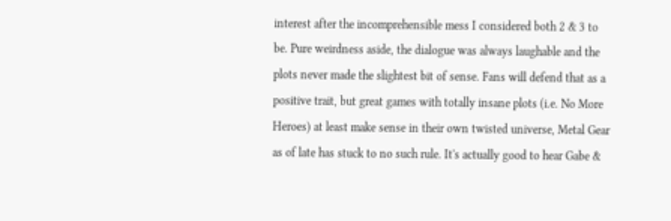interest after the incomprehensible mess I considered both 2 & 3 to be. Pure weirdness aside, the dialogue was always laughable and the plots never made the slightest bit of sense. Fans will defend that as a positive trait, but great games with totally insane plots (i.e. No More Heroes) at least make sense in their own twisted universe, Metal Gear as of late has stuck to no such rule. It's actually good to hear Gabe &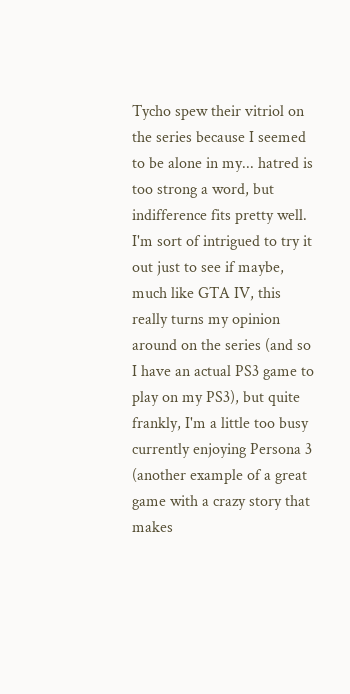Tycho spew their vitriol on the series because I seemed to be alone in my... hatred is too strong a word, but indifference fits pretty well. I'm sort of intrigued to try it out just to see if maybe, much like GTA IV, this really turns my opinion around on the series (and so I have an actual PS3 game to play on my PS3), but quite frankly, I'm a little too busy currently enjoying Persona 3 (another example of a great game with a crazy story that makes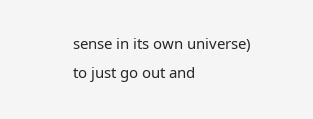sense in its own universe) to just go out and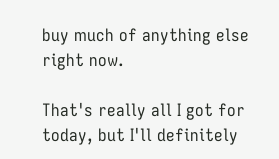buy much of anything else right now.

That's really all I got for today, but I'll definitely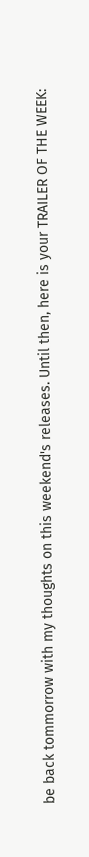be back tommorrow with my thoughts on this weekend's releases. Until then, here is your TRAILER OF THE WEEK: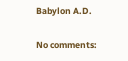Babylon A.D.

No comments: